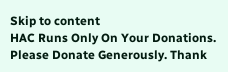Skip to content
HAC Runs Only On Your Donations. Please Donate Generously. Thank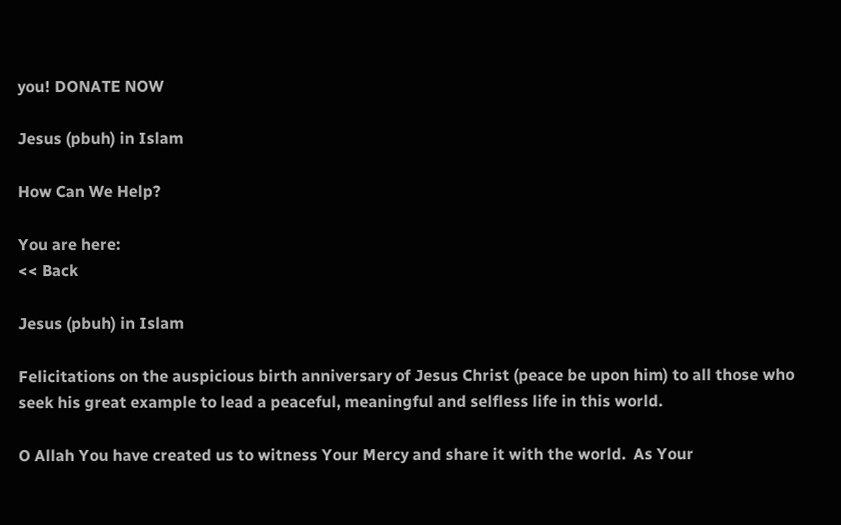you! DONATE NOW

Jesus (pbuh) in Islam

How Can We Help?

You are here:
<< Back

Jesus (pbuh) in Islam

Felicitations on the auspicious birth anniversary of Jesus Christ (peace be upon him) to all those who seek his great example to lead a peaceful, meaningful and selfless life in this world.

O Allah You have created us to witness Your Mercy and share it with the world.  As Your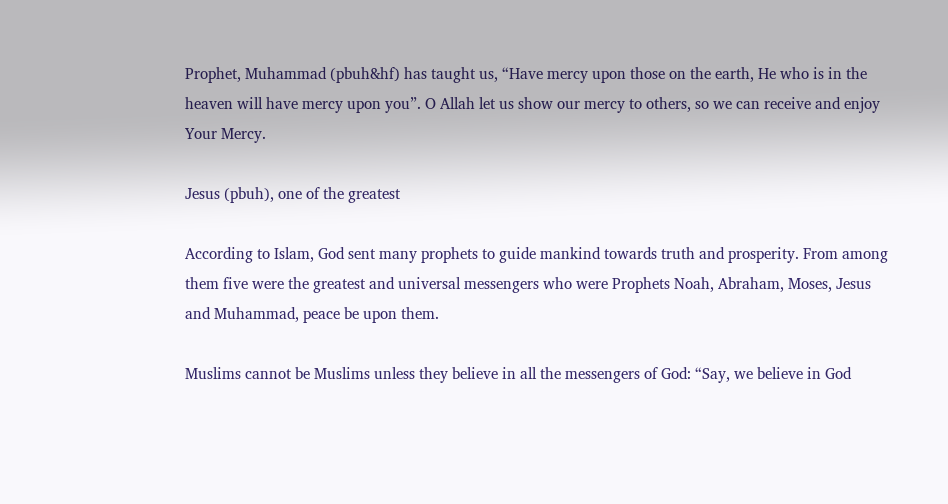Prophet, Muhammad (pbuh&hf) has taught us, “Have mercy upon those on the earth, He who is in the heaven will have mercy upon you”. O Allah let us show our mercy to others, so we can receive and enjoy Your Mercy.

Jesus (pbuh), one of the greatest

According to Islam, God sent many prophets to guide mankind towards truth and prosperity. From among them five were the greatest and universal messengers who were Prophets Noah, Abraham, Moses, Jesus and Muhammad, peace be upon them.

Muslims cannot be Muslims unless they believe in all the messengers of God: “Say, we believe in God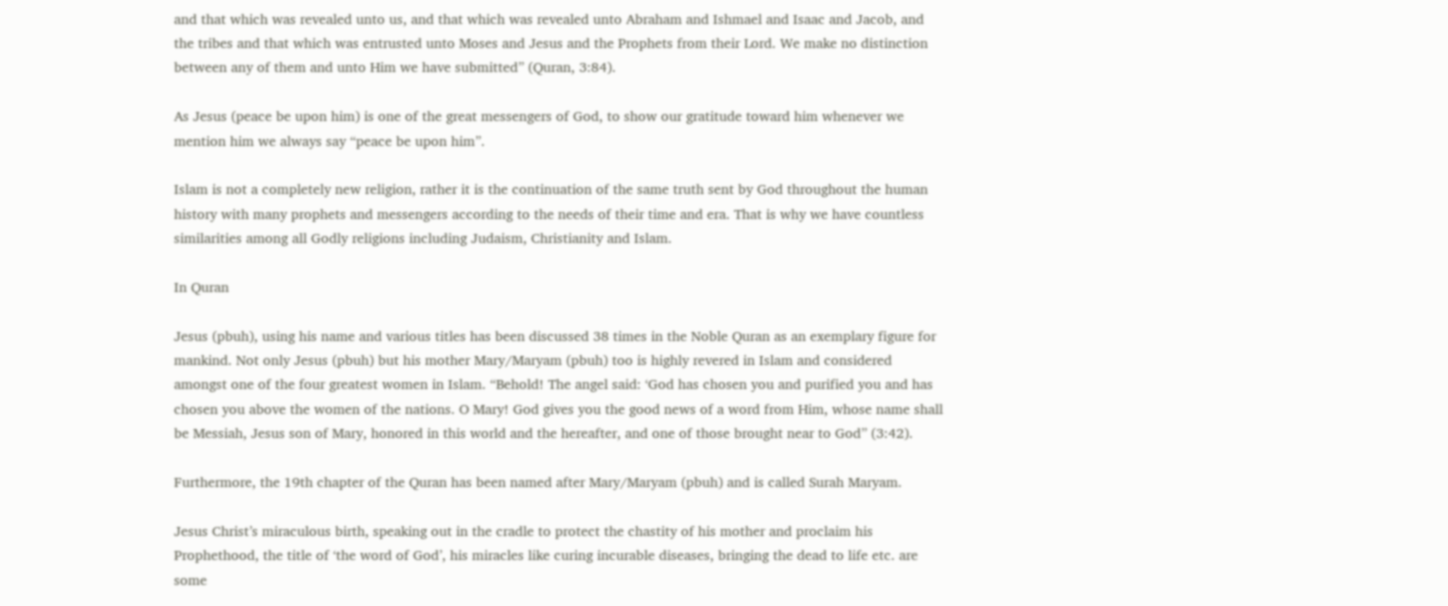and that which was revealed unto us, and that which was revealed unto Abraham and Ishmael and Isaac and Jacob, and the tribes and that which was entrusted unto Moses and Jesus and the Prophets from their Lord. We make no distinction between any of them and unto Him we have submitted” (Quran, 3:84).

As Jesus (peace be upon him) is one of the great messengers of God, to show our gratitude toward him whenever we mention him we always say “peace be upon him”.

Islam is not a completely new religion, rather it is the continuation of the same truth sent by God throughout the human history with many prophets and messengers according to the needs of their time and era. That is why we have countless similarities among all Godly religions including Judaism, Christianity and Islam.

In Quran

Jesus (pbuh), using his name and various titles has been discussed 38 times in the Noble Quran as an exemplary figure for mankind. Not only Jesus (pbuh) but his mother Mary/Maryam (pbuh) too is highly revered in Islam and considered amongst one of the four greatest women in Islam. “Behold! The angel said: ‘God has chosen you and purified you and has chosen you above the women of the nations. O Mary! God gives you the good news of a word from Him, whose name shall be Messiah, Jesus son of Mary, honored in this world and the hereafter, and one of those brought near to God” (3:42).

Furthermore, the 19th chapter of the Quran has been named after Mary/Maryam (pbuh) and is called Surah Maryam.

Jesus Christ’s miraculous birth, speaking out in the cradle to protect the chastity of his mother and proclaim his Prophethood, the title of ‘the word of God’, his miracles like curing incurable diseases, bringing the dead to life etc. are some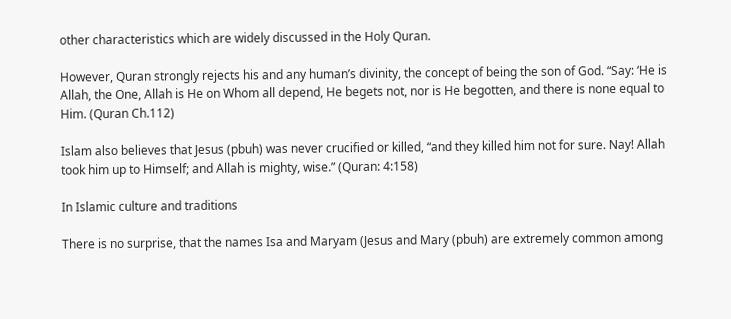other characteristics which are widely discussed in the Holy Quran.

However, Quran strongly rejects his and any human’s divinity, the concept of being the son of God. “Say: ‘He is Allah, the One, Allah is He on Whom all depend, He begets not, nor is He begotten, and there is none equal to Him. (Quran Ch.112)

Islam also believes that Jesus (pbuh) was never crucified or killed, “and they killed him not for sure. Nay! Allah took him up to Himself; and Allah is mighty, wise.” (Quran: 4:158)

In Islamic culture and traditions

There is no surprise, that the names Isa and Maryam (Jesus and Mary (pbuh) are extremely common among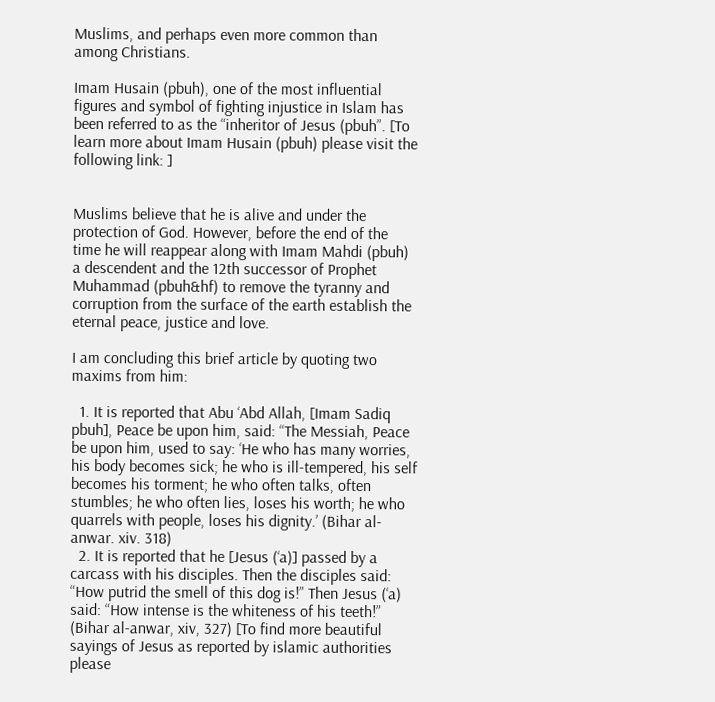Muslims, and perhaps even more common than among Christians.

Imam Husain (pbuh), one of the most influential figures and symbol of fighting injustice in Islam has been referred to as the “inheritor of Jesus (pbuh”. [To learn more about Imam Husain (pbuh) please visit the following link: ]


Muslims believe that he is alive and under the protection of God. However, before the end of the time he will reappear along with Imam Mahdi (pbuh) a descendent and the 12th successor of Prophet Muhammad (pbuh&hf) to remove the tyranny and corruption from the surface of the earth establish the eternal peace, justice and love.

I am concluding this brief article by quoting two maxims from him:

  1. It is reported that Abu ‘Abd Allah, [Imam Sadiq pbuh], Peace be upon him, said: “The Messiah, Peace be upon him, used to say: ‘He who has many worries, his body becomes sick; he who is ill-tempered, his self becomes his torment; he who often talks, often stumbles; he who often lies, loses his worth; he who quarrels with people, loses his dignity.’ (Bihar al-anwar. xiv. 318)
  2. It is reported that he [Jesus (‘a)] passed by a carcass with his disciples. Then the disciples said: “How putrid the smell of this dog is!” Then Jesus (‘a) said: “How intense is the whiteness of his teeth!” (Bihar al-anwar, xiv, 327) [To find more beautiful sayings of Jesus as reported by islamic authorities please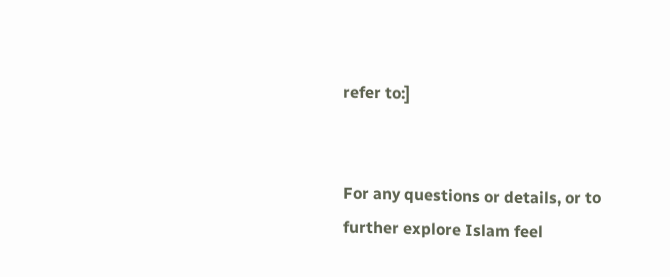refer to:]


For any questions or details, or to further explore Islam feel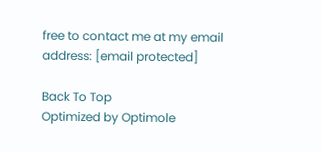free to contact me at my email address: [email protected]

Back To Top
Optimized by Optimole